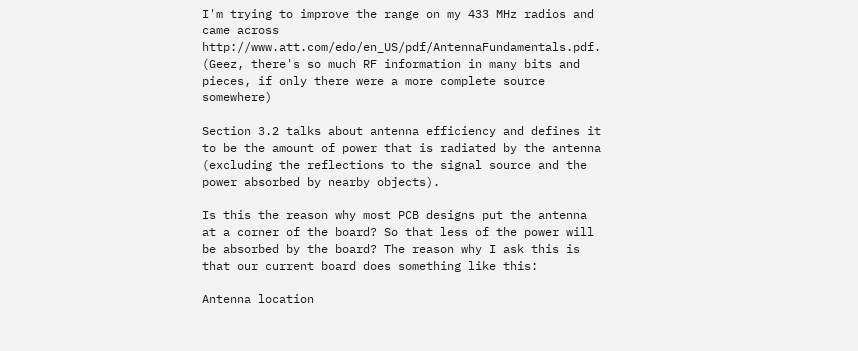I'm trying to improve the range on my 433 MHz radios and came across http://www.att.com/edo/en_US/pdf/AntennaFundamentals.pdf. (Geez, there's so much RF information in many bits and pieces, if only there were a more complete source somewhere)

Section 3.2 talks about antenna efficiency and defines it to be the amount of power that is radiated by the antenna (excluding the reflections to the signal source and the power absorbed by nearby objects).

Is this the reason why most PCB designs put the antenna at a corner of the board? So that less of the power will be absorbed by the board? The reason why I ask this is that our current board does something like this:

Antenna location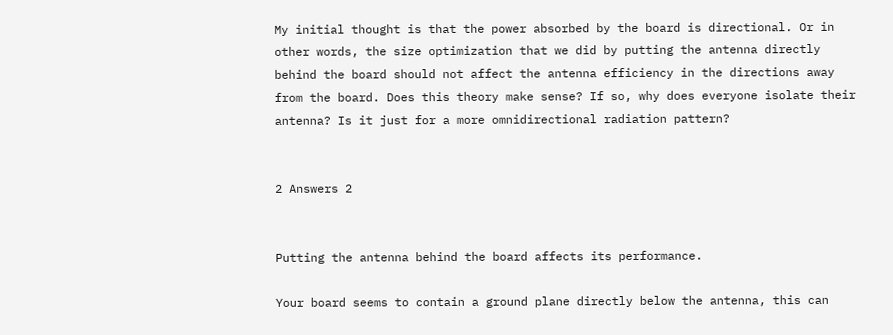My initial thought is that the power absorbed by the board is directional. Or in other words, the size optimization that we did by putting the antenna directly behind the board should not affect the antenna efficiency in the directions away from the board. Does this theory make sense? If so, why does everyone isolate their antenna? Is it just for a more omnidirectional radiation pattern?


2 Answers 2


Putting the antenna behind the board affects its performance.

Your board seems to contain a ground plane directly below the antenna, this can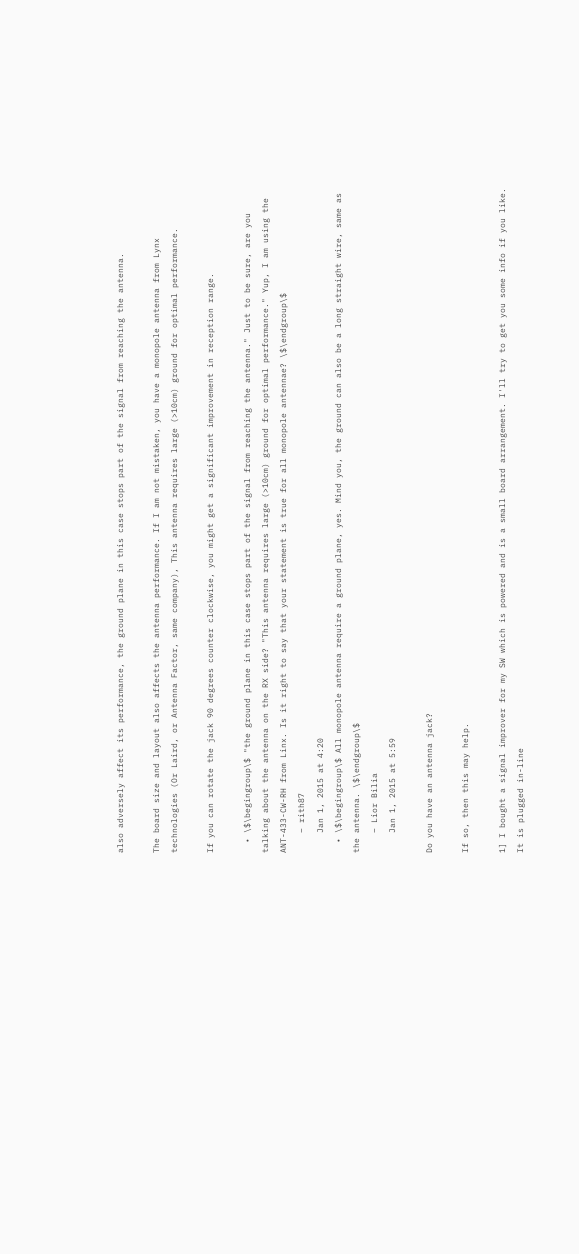also adversely affect its performance, the ground plane in this case stops part of the signal from reaching the antenna.

The board size and layout also affects the antenna performance. If I am not mistaken, you have a monopole antenna from Lynx technologies (Or Laird, or Antenna Factor, same company), This antenna requires large (>10cm) ground for optimal performance.

If you can rotate the jack 90 degrees counter clockwise, you might get a significant improvement in reception range.

  • \$\begingroup\$ "the ground plane in this case stops part of the signal from reaching the antenna." Just to be sure, are you talking about the antenna on the RX side? "This antenna requires large (>10cm) ground for optimal performance." Yup, I am using the ANT-433-CW-RH from Linx. Is it right to say that your statement is true for all monopole antennae? \$\endgroup\$
    – rith87
    Jan 1, 2015 at 4:20
  • \$\begingroup\$ All monopole antenna require a ground plane, yes. Mind you, the ground can also be a long straight wire, same as the antenna. \$\endgroup\$
    – Lior Bilia
    Jan 1, 2015 at 5:59

Do you have an antenna jack?

If so, then this may help.

1] I bought a signal improver for my SW which is powered and is a small board arrangement. I'll try to get you some info if you like. It is plugged in-line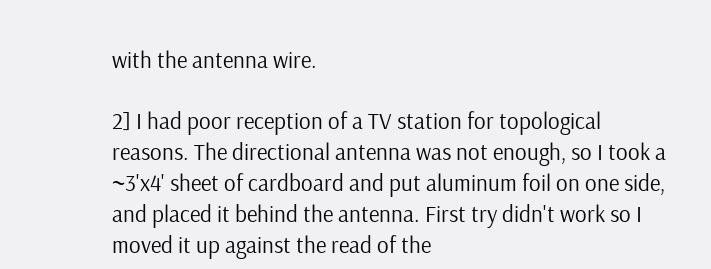with the antenna wire.

2] I had poor reception of a TV station for topological reasons. The directional antenna was not enough, so I took a ~3'x4' sheet of cardboard and put aluminum foil on one side, and placed it behind the antenna. First try didn't work so I moved it up against the read of the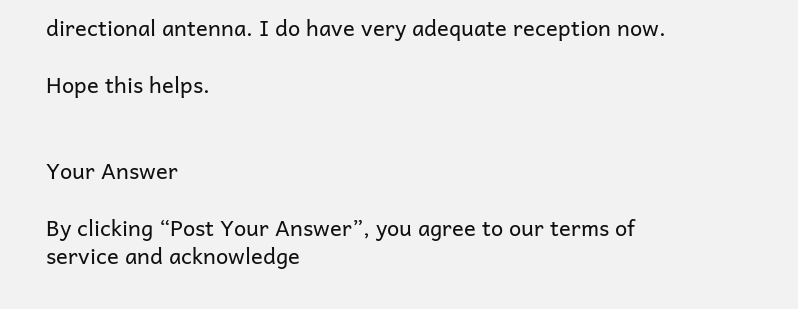directional antenna. I do have very adequate reception now.

Hope this helps.


Your Answer

By clicking “Post Your Answer”, you agree to our terms of service and acknowledge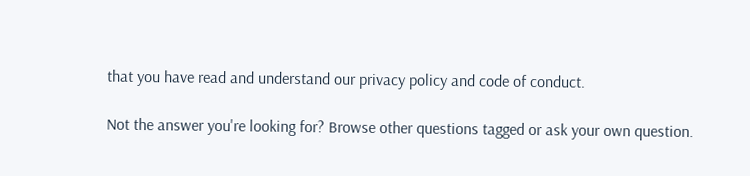that you have read and understand our privacy policy and code of conduct.

Not the answer you're looking for? Browse other questions tagged or ask your own question.